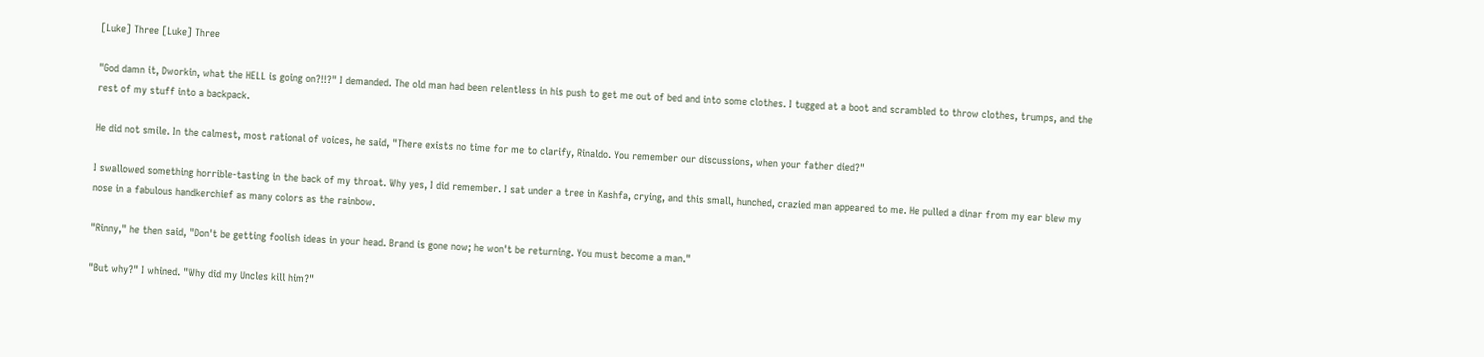[Luke] Three [Luke] Three

"God damn it, Dworkin, what the HELL is going on?!!?" I demanded. The old man had been relentless in his push to get me out of bed and into some clothes. I tugged at a boot and scrambled to throw clothes, trumps, and the rest of my stuff into a backpack.

He did not smile. In the calmest, most rational of voices, he said, "There exists no time for me to clarify, Rinaldo. You remember our discussions, when your father died?"

I swallowed something horrible-tasting in the back of my throat. Why yes, I did remember. I sat under a tree in Kashfa, crying, and this small, hunched, crazied man appeared to me. He pulled a dinar from my ear blew my nose in a fabulous handkerchief as many colors as the rainbow.

"Rinny," he then said, "Don't be getting foolish ideas in your head. Brand is gone now; he won't be returning. You must become a man."

"But why?" I whined. "Why did my Uncles kill him?"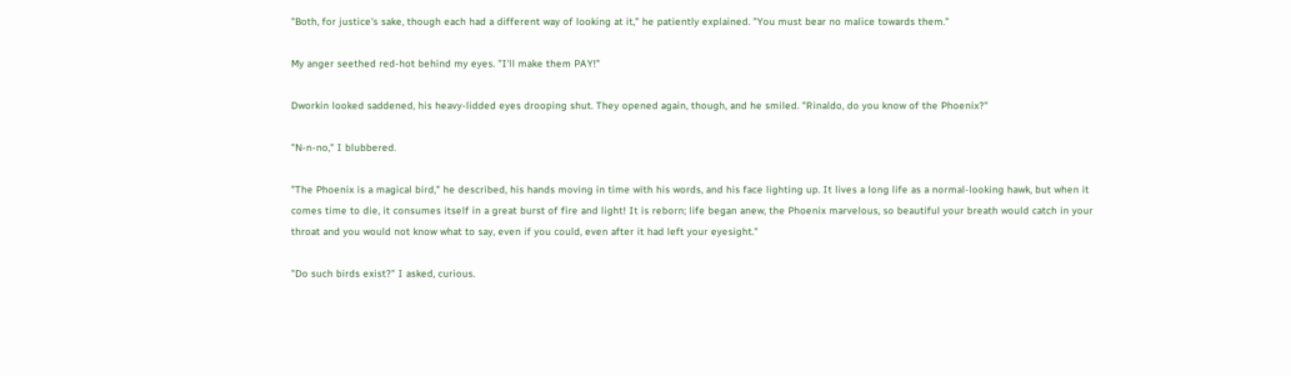"Both, for justice's sake, though each had a different way of looking at it," he patiently explained. "You must bear no malice towards them."

My anger seethed red-hot behind my eyes. "I'll make them PAY!"

Dworkin looked saddened, his heavy-lidded eyes drooping shut. They opened again, though, and he smiled. "Rinaldo, do you know of the Phoenix?"

"N-n-no," I blubbered.

"The Phoenix is a magical bird," he described, his hands moving in time with his words, and his face lighting up. It lives a long life as a normal-looking hawk, but when it comes time to die, it consumes itself in a great burst of fire and light! It is reborn; life began anew, the Phoenix marvelous, so beautiful your breath would catch in your throat and you would not know what to say, even if you could, even after it had left your eyesight."

"Do such birds exist?" I asked, curious.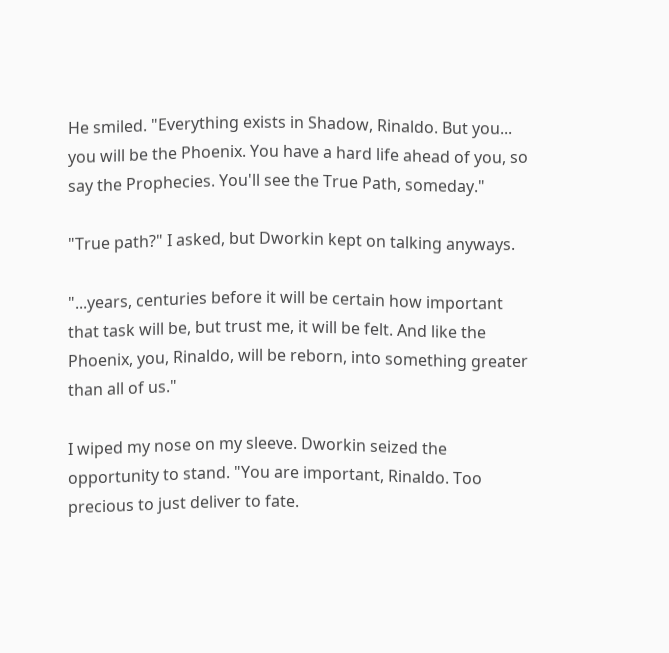He smiled. "Everything exists in Shadow, Rinaldo. But you... you will be the Phoenix. You have a hard life ahead of you, so say the Prophecies. You'll see the True Path, someday."

"True path?" I asked, but Dworkin kept on talking anyways.

"...years, centuries before it will be certain how important that task will be, but trust me, it will be felt. And like the Phoenix, you, Rinaldo, will be reborn, into something greater than all of us."

I wiped my nose on my sleeve. Dworkin seized the opportunity to stand. "You are important, Rinaldo. Too precious to just deliver to fate.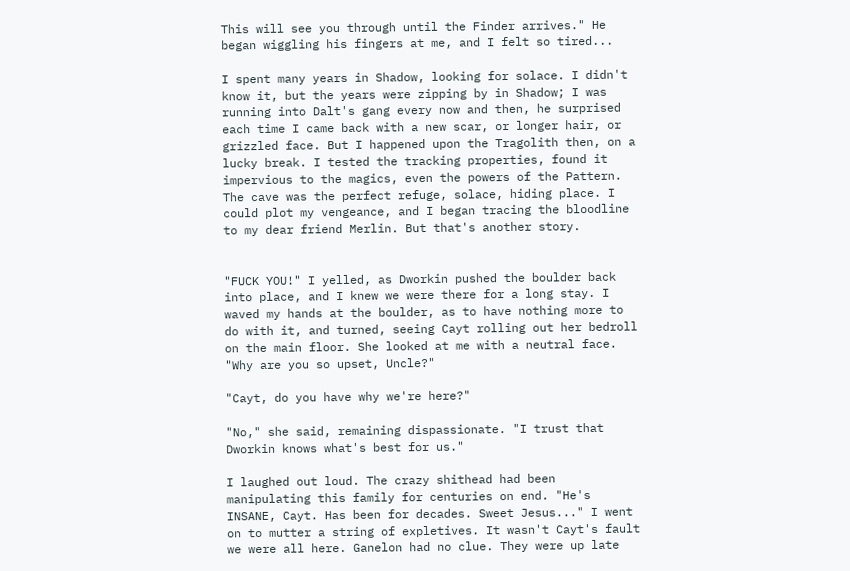This will see you through until the Finder arrives." He began wiggling his fingers at me, and I felt so tired...

I spent many years in Shadow, looking for solace. I didn't know it, but the years were zipping by in Shadow; I was running into Dalt's gang every now and then, he surprised each time I came back with a new scar, or longer hair, or grizzled face. But I happened upon the Tragolith then, on a lucky break. I tested the tracking properties, found it impervious to the magics, even the powers of the Pattern. The cave was the perfect refuge, solace, hiding place. I could plot my vengeance, and I began tracing the bloodline to my dear friend Merlin. But that's another story.


"FUCK YOU!" I yelled, as Dworkin pushed the boulder back into place, and I knew we were there for a long stay. I waved my hands at the boulder, as to have nothing more to do with it, and turned, seeing Cayt rolling out her bedroll on the main floor. She looked at me with a neutral face. "Why are you so upset, Uncle?"

"Cayt, do you have why we're here?"

"No," she said, remaining dispassionate. "I trust that Dworkin knows what's best for us."

I laughed out loud. The crazy shithead had been manipulating this family for centuries on end. "He's INSANE, Cayt. Has been for decades. Sweet Jesus..." I went on to mutter a string of expletives. It wasn't Cayt's fault we were all here. Ganelon had no clue. They were up late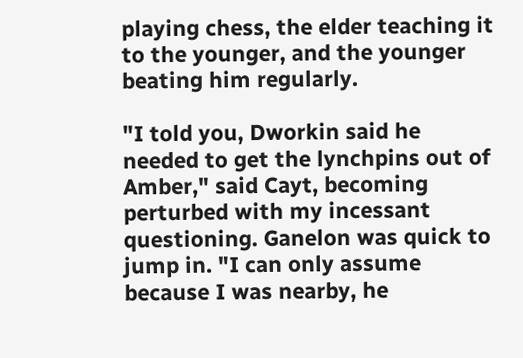playing chess, the elder teaching it to the younger, and the younger beating him regularly.

"I told you, Dworkin said he needed to get the lynchpins out of Amber," said Cayt, becoming perturbed with my incessant questioning. Ganelon was quick to jump in. "I can only assume because I was nearby, he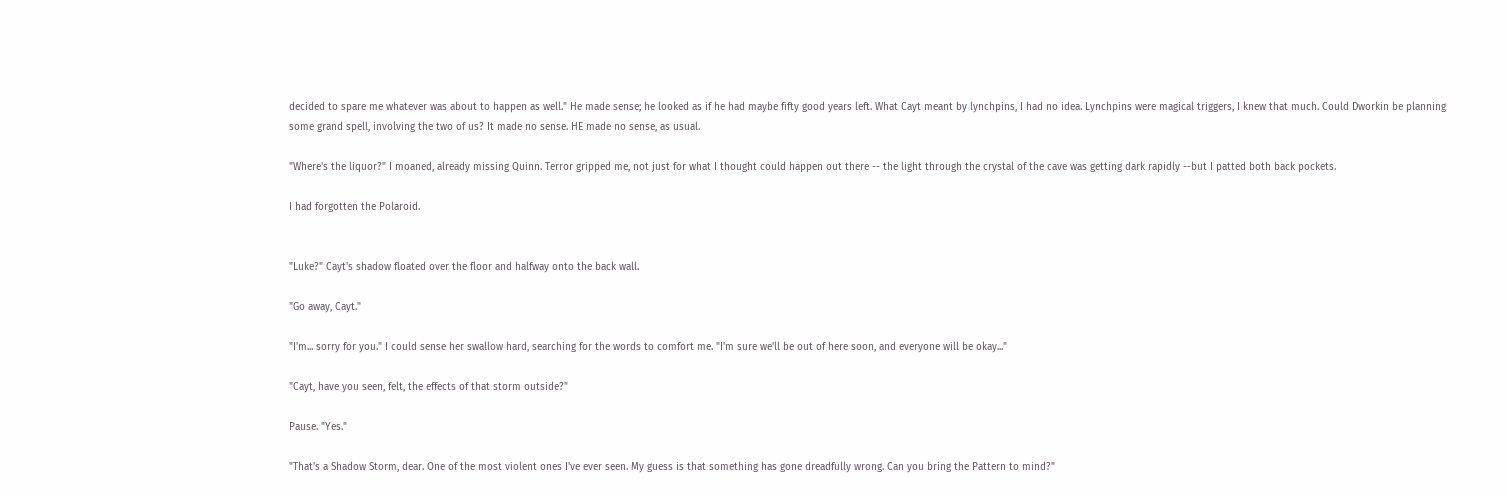decided to spare me whatever was about to happen as well." He made sense; he looked as if he had maybe fifty good years left. What Cayt meant by lynchpins, I had no idea. Lynchpins were magical triggers, I knew that much. Could Dworkin be planning some grand spell, involving the two of us? It made no sense. HE made no sense, as usual.

"Where's the liquor?" I moaned, already missing Quinn. Terror gripped me, not just for what I thought could happen out there -- the light through the crystal of the cave was getting dark rapidly --but I patted both back pockets.

I had forgotten the Polaroid.


"Luke?" Cayt's shadow floated over the floor and halfway onto the back wall.

"Go away, Cayt."

"I'm... sorry for you." I could sense her swallow hard, searching for the words to comfort me. "I'm sure we'll be out of here soon, and everyone will be okay..."

"Cayt, have you seen, felt, the effects of that storm outside?"

Pause. "Yes."

"That's a Shadow Storm, dear. One of the most violent ones I've ever seen. My guess is that something has gone dreadfully wrong. Can you bring the Pattern to mind?"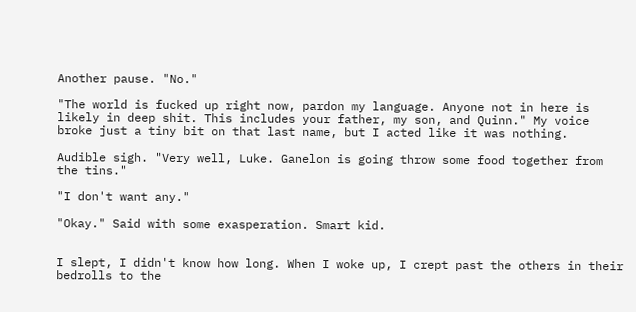Another pause. "No."

"The world is fucked up right now, pardon my language. Anyone not in here is likely in deep shit. This includes your father, my son, and Quinn." My voice broke just a tiny bit on that last name, but I acted like it was nothing.

Audible sigh. "Very well, Luke. Ganelon is going throw some food together from the tins."

"I don't want any."

"Okay." Said with some exasperation. Smart kid.


I slept, I didn't know how long. When I woke up, I crept past the others in their bedrolls to the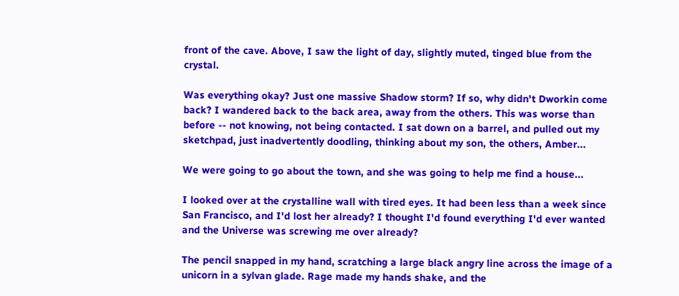front of the cave. Above, I saw the light of day, slightly muted, tinged blue from the crystal.

Was everything okay? Just one massive Shadow storm? If so, why didn't Dworkin come back? I wandered back to the back area, away from the others. This was worse than before -- not knowing, not being contacted. I sat down on a barrel, and pulled out my sketchpad, just inadvertently doodling, thinking about my son, the others, Amber...

We were going to go about the town, and she was going to help me find a house...

I looked over at the crystalline wall with tired eyes. It had been less than a week since San Francisco, and I'd lost her already? I thought I'd found everything I'd ever wanted and the Universe was screwing me over already?

The pencil snapped in my hand, scratching a large black angry line across the image of a unicorn in a sylvan glade. Rage made my hands shake, and the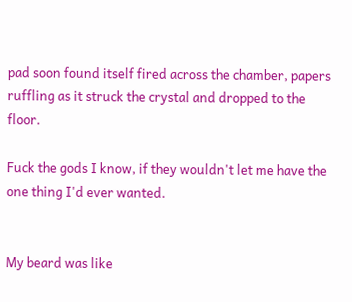pad soon found itself fired across the chamber, papers ruffling as it struck the crystal and dropped to the floor.

Fuck the gods I know, if they wouldn't let me have the one thing I'd ever wanted.


My beard was like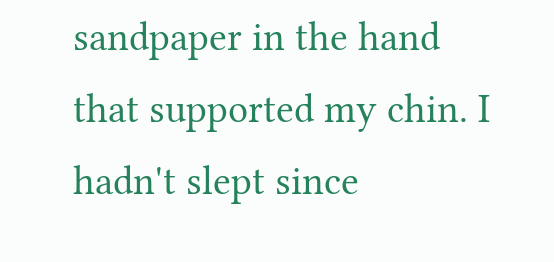sandpaper in the hand that supported my chin. I hadn't slept since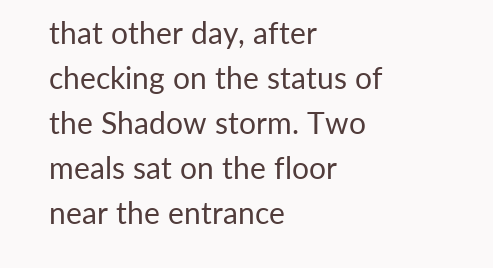that other day, after checking on the status of the Shadow storm. Two meals sat on the floor near the entrance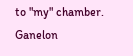to "my" chamber. Ganelon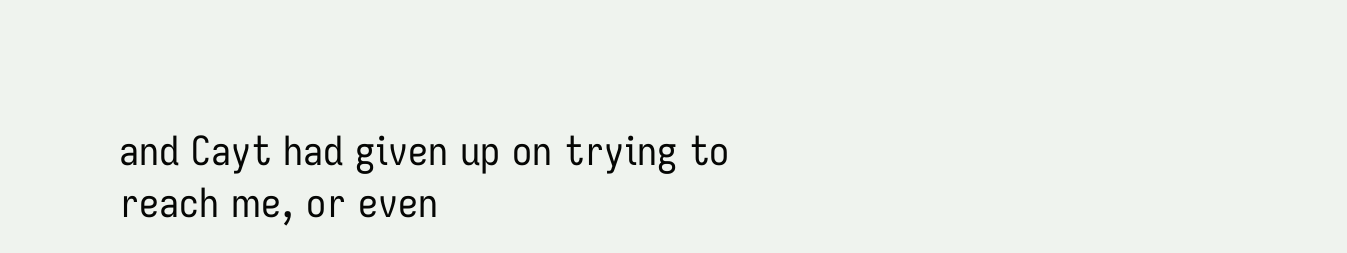and Cayt had given up on trying to reach me, or even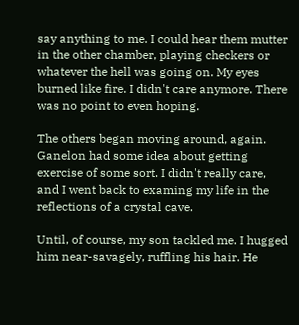say anything to me. I could hear them mutter in the other chamber, playing checkers or whatever the hell was going on. My eyes burned like fire. I didn't care anymore. There was no point to even hoping.

The others began moving around, again. Ganelon had some idea about getting exercise of some sort. I didn't really care, and I went back to examing my life in the reflections of a crystal cave.

Until, of course, my son tackled me. I hugged him near-savagely, ruffling his hair. He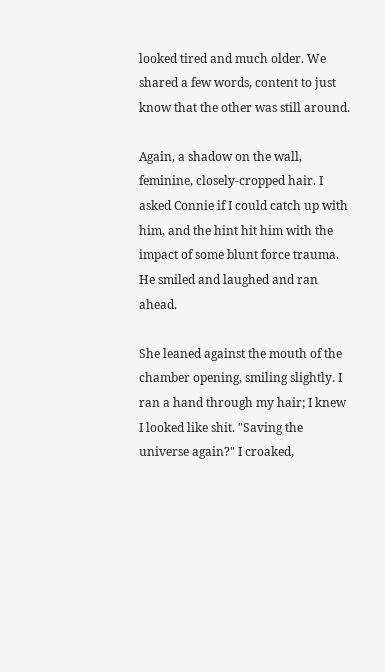looked tired and much older. We shared a few words, content to just know that the other was still around.

Again, a shadow on the wall, feminine, closely-cropped hair. I asked Connie if I could catch up with him, and the hint hit him with the impact of some blunt force trauma. He smiled and laughed and ran ahead.

She leaned against the mouth of the chamber opening, smiling slightly. I ran a hand through my hair; I knew I looked like shit. "Saving the universe again?" I croaked,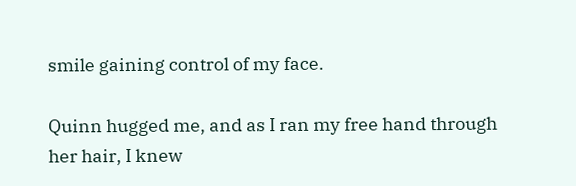smile gaining control of my face.

Quinn hugged me, and as I ran my free hand through her hair, I knew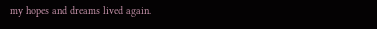my hopes and dreams lived again.